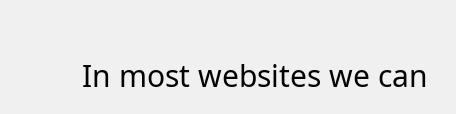In most websites we can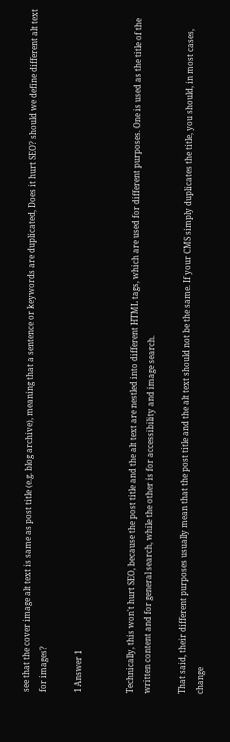see that the cover image alt text is same as post title (e.g. blog archive), meaning that a sentence or keywords are duplicated, Does it hurt SEO? should we define different alt text for images?

1 Answer 1


Technically, this won't hurt SEO, because the post title and the alt text are nestled into different HTML tags, which are used for different purposes. One is used as the title of the written content and for general search, while the other is for accessibility and image search.

That said, their different purposes usually mean that the post title and the alt text should not be the same. If your CMS simply duplicates the title, you should, in most cases, change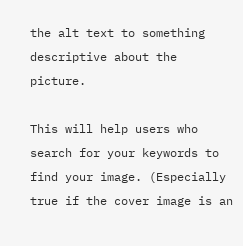the alt text to something descriptive about the picture.

This will help users who search for your keywords to find your image. (Especially true if the cover image is an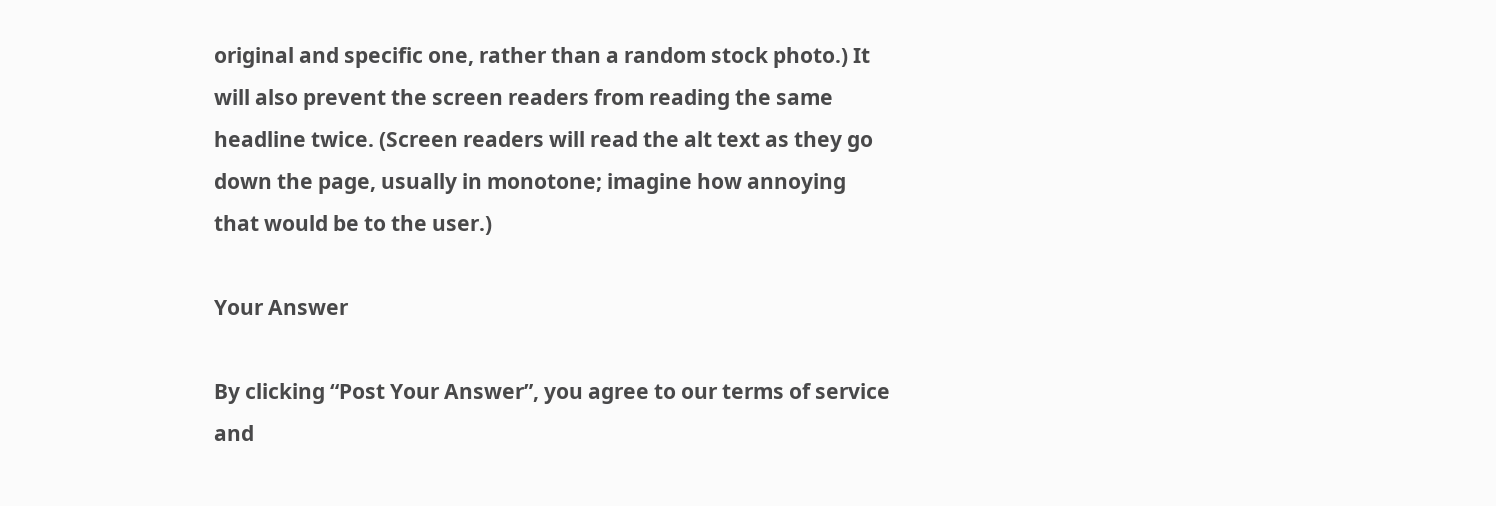original and specific one, rather than a random stock photo.) It will also prevent the screen readers from reading the same headline twice. (Screen readers will read the alt text as they go down the page, usually in monotone; imagine how annoying that would be to the user.)

Your Answer

By clicking “Post Your Answer”, you agree to our terms of service and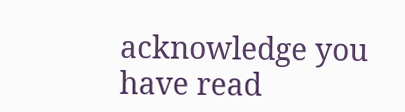acknowledge you have read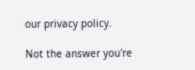our privacy policy.

Not the answer you're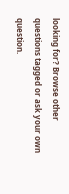looking for? Browse other questions tagged or ask your own question.